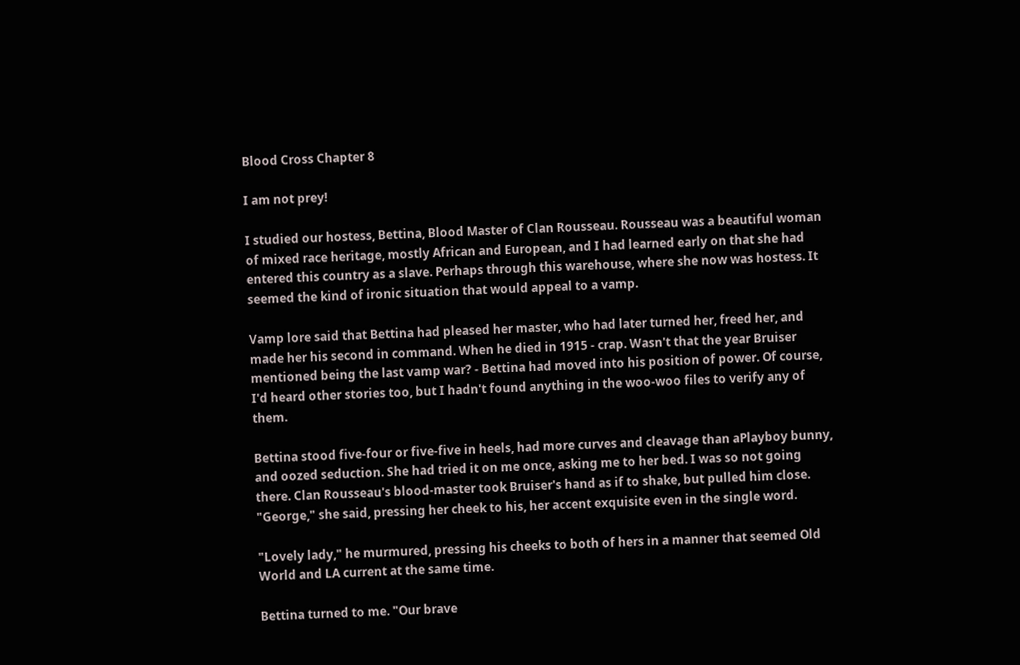Blood Cross Chapter 8

I am not prey!

I studied our hostess, Bettina, Blood Master of Clan Rousseau. Rousseau was a beautiful woman of mixed race heritage, mostly African and European, and I had learned early on that she had entered this country as a slave. Perhaps through this warehouse, where she now was hostess. It seemed the kind of ironic situation that would appeal to a vamp.

Vamp lore said that Bettina had pleased her master, who had later turned her, freed her, and made her his second in command. When he died in 1915 - crap. Wasn't that the year Bruiser mentioned being the last vamp war? - Bettina had moved into his position of power. Of course, I'd heard other stories too, but I hadn't found anything in the woo-woo files to verify any of them.

Bettina stood five-four or five-five in heels, had more curves and cleavage than aPlayboy bunny, and oozed seduction. She had tried it on me once, asking me to her bed. I was so not going there. Clan Rousseau's blood-master took Bruiser's hand as if to shake, but pulled him close. "George," she said, pressing her cheek to his, her accent exquisite even in the single word.

"Lovely lady," he murmured, pressing his cheeks to both of hers in a manner that seemed Old World and LA current at the same time.

Bettina turned to me. "Our brave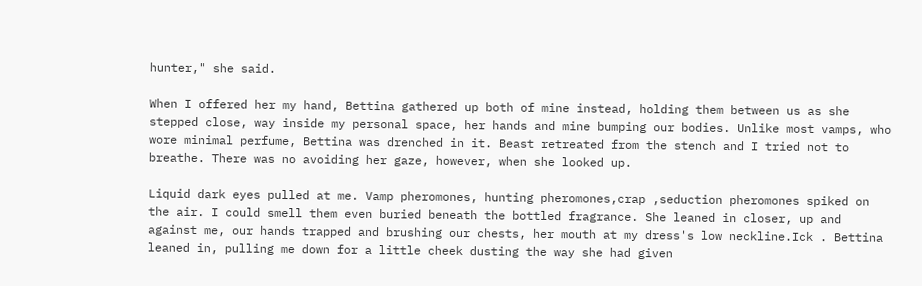hunter," she said.

When I offered her my hand, Bettina gathered up both of mine instead, holding them between us as she stepped close, way inside my personal space, her hands and mine bumping our bodies. Unlike most vamps, who wore minimal perfume, Bettina was drenched in it. Beast retreated from the stench and I tried not to breathe. There was no avoiding her gaze, however, when she looked up.

Liquid dark eyes pulled at me. Vamp pheromones, hunting pheromones,crap ,seduction pheromones spiked on the air. I could smell them even buried beneath the bottled fragrance. She leaned in closer, up and against me, our hands trapped and brushing our chests, her mouth at my dress's low neckline.Ick . Bettina leaned in, pulling me down for a little cheek dusting the way she had given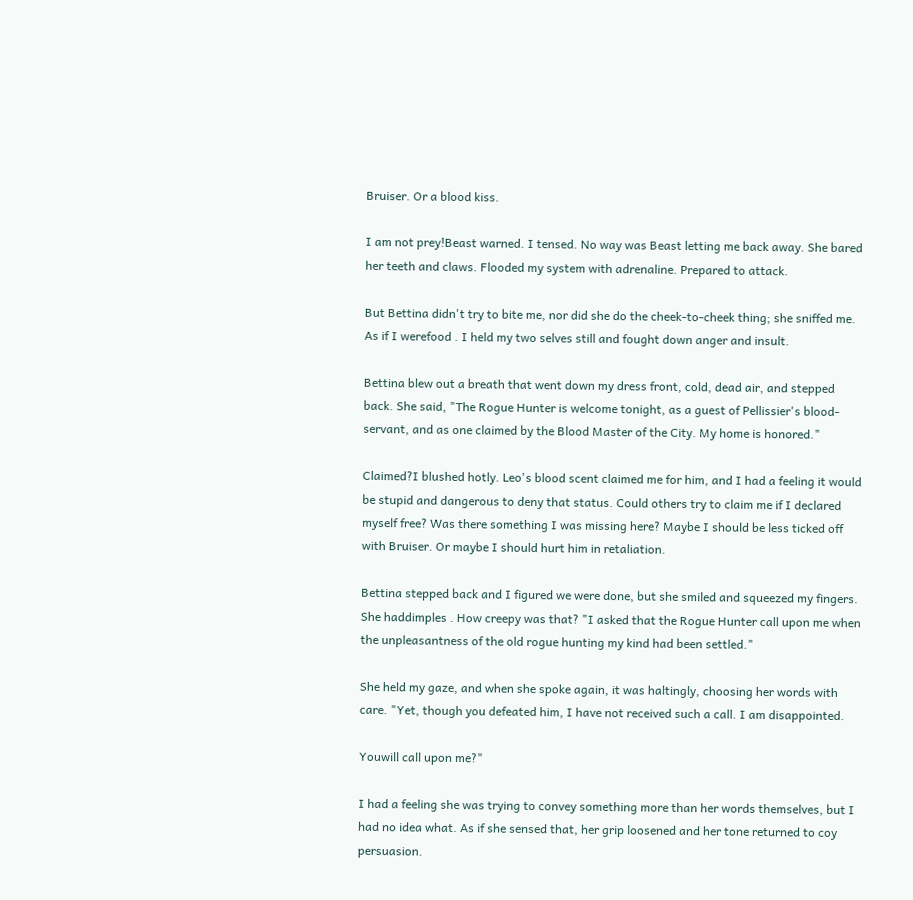Bruiser. Or a blood kiss.

I am not prey!Beast warned. I tensed. No way was Beast letting me back away. She bared her teeth and claws. Flooded my system with adrenaline. Prepared to attack.

But Bettina didn't try to bite me, nor did she do the cheek-to-cheek thing; she sniffed me. As if I werefood . I held my two selves still and fought down anger and insult.

Bettina blew out a breath that went down my dress front, cold, dead air, and stepped back. She said, "The Rogue Hunter is welcome tonight, as a guest of Pellissier's blood-servant, and as one claimed by the Blood Master of the City. My home is honored."

Claimed?I blushed hotly. Leo's blood scent claimed me for him, and I had a feeling it would be stupid and dangerous to deny that status. Could others try to claim me if I declared myself free? Was there something I was missing here? Maybe I should be less ticked off with Bruiser. Or maybe I should hurt him in retaliation.

Bettina stepped back and I figured we were done, but she smiled and squeezed my fingers. She haddimples . How creepy was that? "I asked that the Rogue Hunter call upon me when the unpleasantness of the old rogue hunting my kind had been settled."

She held my gaze, and when she spoke again, it was haltingly, choosing her words with care. "Yet, though you defeated him, I have not received such a call. I am disappointed.

Youwill call upon me?"

I had a feeling she was trying to convey something more than her words themselves, but I had no idea what. As if she sensed that, her grip loosened and her tone returned to coy persuasion.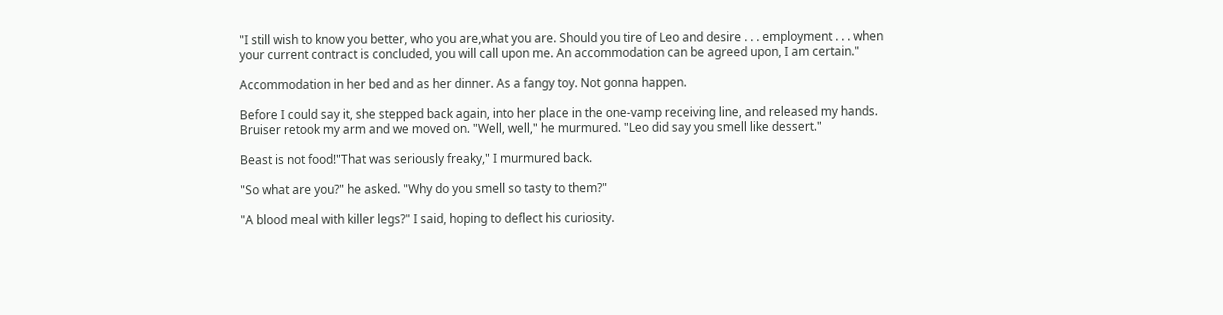"I still wish to know you better, who you are,what you are. Should you tire of Leo and desire . . . employment . . . when your current contract is concluded, you will call upon me. An accommodation can be agreed upon, I am certain."

Accommodation in her bed and as her dinner. As a fangy toy. Not gonna happen.

Before I could say it, she stepped back again, into her place in the one-vamp receiving line, and released my hands. Bruiser retook my arm and we moved on. "Well, well," he murmured. "Leo did say you smell like dessert."

Beast is not food!"That was seriously freaky," I murmured back.

"So what are you?" he asked. "Why do you smell so tasty to them?"

"A blood meal with killer legs?" I said, hoping to deflect his curiosity.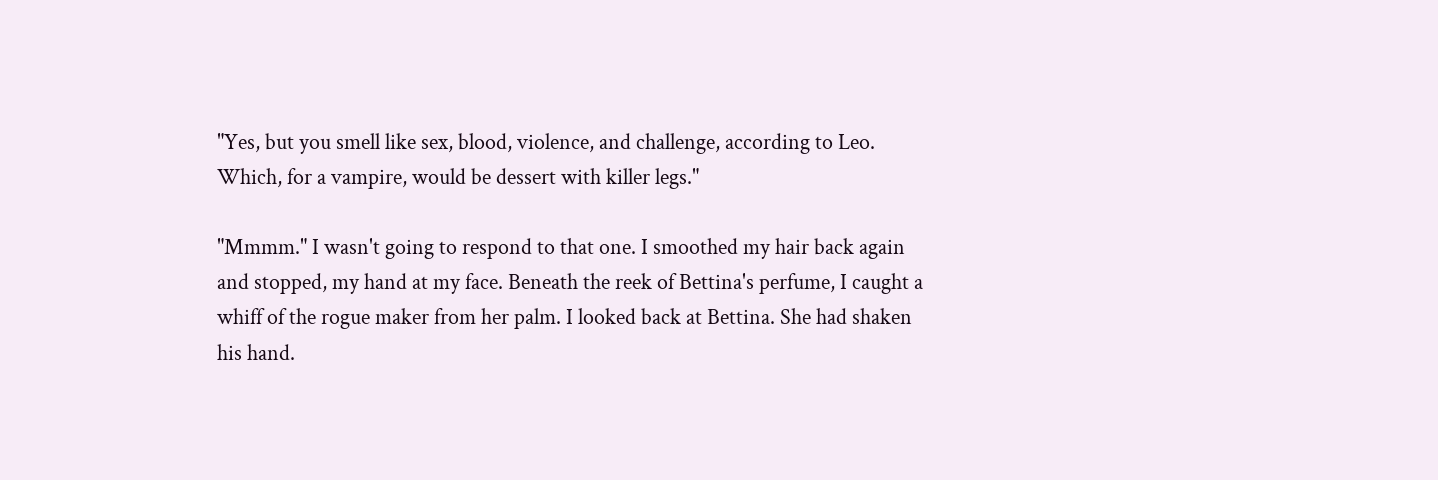"Yes, but you smell like sex, blood, violence, and challenge, according to Leo. Which, for a vampire, would be dessert with killer legs."

"Mmmm." I wasn't going to respond to that one. I smoothed my hair back again and stopped, my hand at my face. Beneath the reek of Bettina's perfume, I caught a whiff of the rogue maker from her palm. I looked back at Bettina. She had shaken his hand.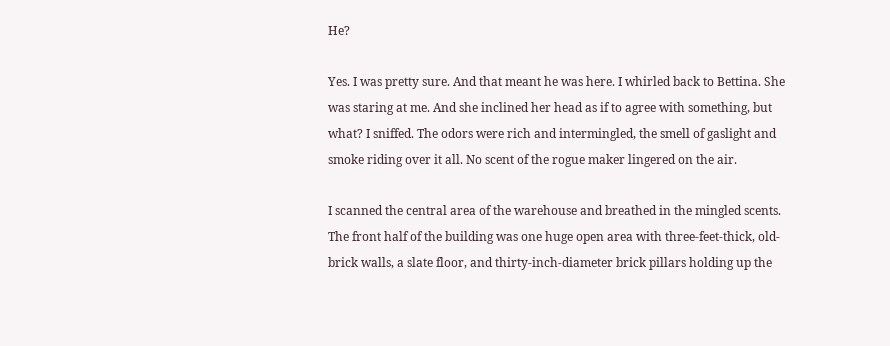He?

Yes. I was pretty sure. And that meant he was here. I whirled back to Bettina. She was staring at me. And she inclined her head as if to agree with something, but what? I sniffed. The odors were rich and intermingled, the smell of gaslight and smoke riding over it all. No scent of the rogue maker lingered on the air.

I scanned the central area of the warehouse and breathed in the mingled scents. The front half of the building was one huge open area with three-feet-thick, old-brick walls, a slate floor, and thirty-inch-diameter brick pillars holding up the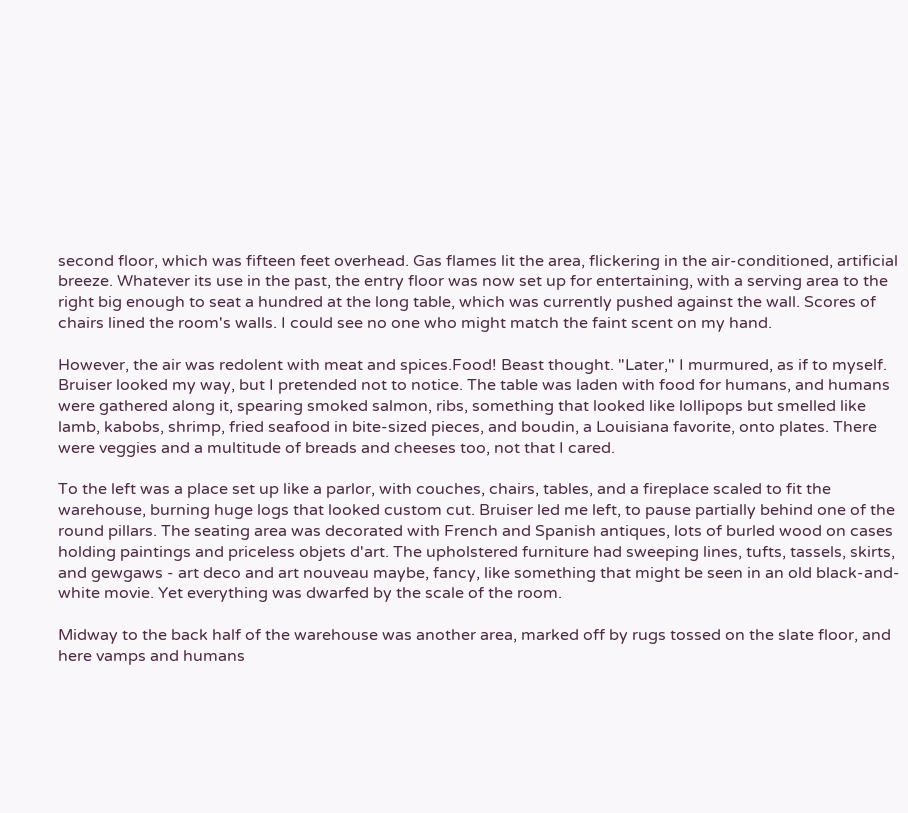second floor, which was fifteen feet overhead. Gas flames lit the area, flickering in the air-conditioned, artificial breeze. Whatever its use in the past, the entry floor was now set up for entertaining, with a serving area to the right big enough to seat a hundred at the long table, which was currently pushed against the wall. Scores of chairs lined the room's walls. I could see no one who might match the faint scent on my hand.

However, the air was redolent with meat and spices.Food! Beast thought. "Later," I murmured, as if to myself. Bruiser looked my way, but I pretended not to notice. The table was laden with food for humans, and humans were gathered along it, spearing smoked salmon, ribs, something that looked like lollipops but smelled like lamb, kabobs, shrimp, fried seafood in bite-sized pieces, and boudin, a Louisiana favorite, onto plates. There were veggies and a multitude of breads and cheeses too, not that I cared.

To the left was a place set up like a parlor, with couches, chairs, tables, and a fireplace scaled to fit the warehouse, burning huge logs that looked custom cut. Bruiser led me left, to pause partially behind one of the round pillars. The seating area was decorated with French and Spanish antiques, lots of burled wood on cases holding paintings and priceless objets d'art. The upholstered furniture had sweeping lines, tufts, tassels, skirts, and gewgaws - art deco and art nouveau maybe, fancy, like something that might be seen in an old black-and-white movie. Yet everything was dwarfed by the scale of the room.

Midway to the back half of the warehouse was another area, marked off by rugs tossed on the slate floor, and here vamps and humans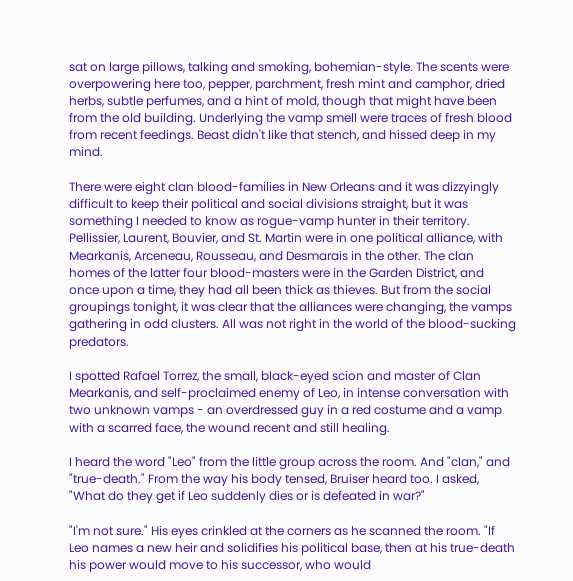sat on large pillows, talking and smoking, bohemian-style. The scents were overpowering here too, pepper, parchment, fresh mint and camphor, dried herbs, subtle perfumes, and a hint of mold, though that might have been from the old building. Underlying the vamp smell were traces of fresh blood from recent feedings. Beast didn't like that stench, and hissed deep in my mind.

There were eight clan blood-families in New Orleans and it was dizzyingly difficult to keep their political and social divisions straight, but it was something I needed to know as rogue-vamp hunter in their territory. Pellissier, Laurent, Bouvier, and St. Martin were in one political alliance, with Mearkanis, Arceneau, Rousseau, and Desmarais in the other. The clan homes of the latter four blood-masters were in the Garden District, and once upon a time, they had all been thick as thieves. But from the social groupings tonight, it was clear that the alliances were changing, the vamps gathering in odd clusters. All was not right in the world of the blood-sucking predators.

I spotted Rafael Torrez, the small, black-eyed scion and master of Clan Mearkanis, and self-proclaimed enemy of Leo, in intense conversation with two unknown vamps - an overdressed guy in a red costume and a vamp with a scarred face, the wound recent and still healing.

I heard the word "Leo" from the little group across the room. And "clan," and "true-death." From the way his body tensed, Bruiser heard too. I asked, "What do they get if Leo suddenly dies or is defeated in war?"

"I'm not sure." His eyes crinkled at the corners as he scanned the room. "If Leo names a new heir and solidifies his political base, then at his true-death his power would move to his successor, who would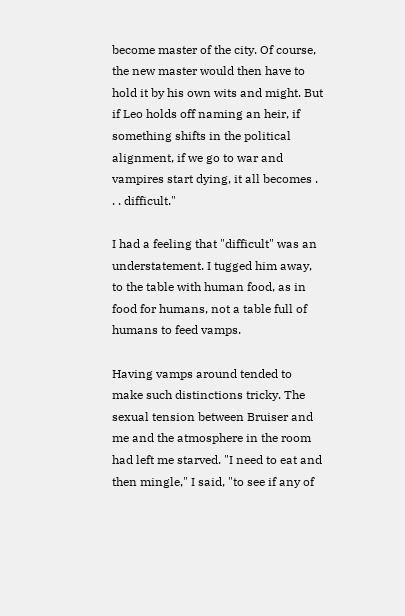become master of the city. Of course, the new master would then have to hold it by his own wits and might. But if Leo holds off naming an heir, if something shifts in the political alignment, if we go to war and vampires start dying, it all becomes . . . difficult."

I had a feeling that "difficult" was an understatement. I tugged him away, to the table with human food, as in food for humans, not a table full of humans to feed vamps.

Having vamps around tended to make such distinctions tricky. The sexual tension between Bruiser and me and the atmosphere in the room had left me starved. "I need to eat and then mingle," I said, "to see if any of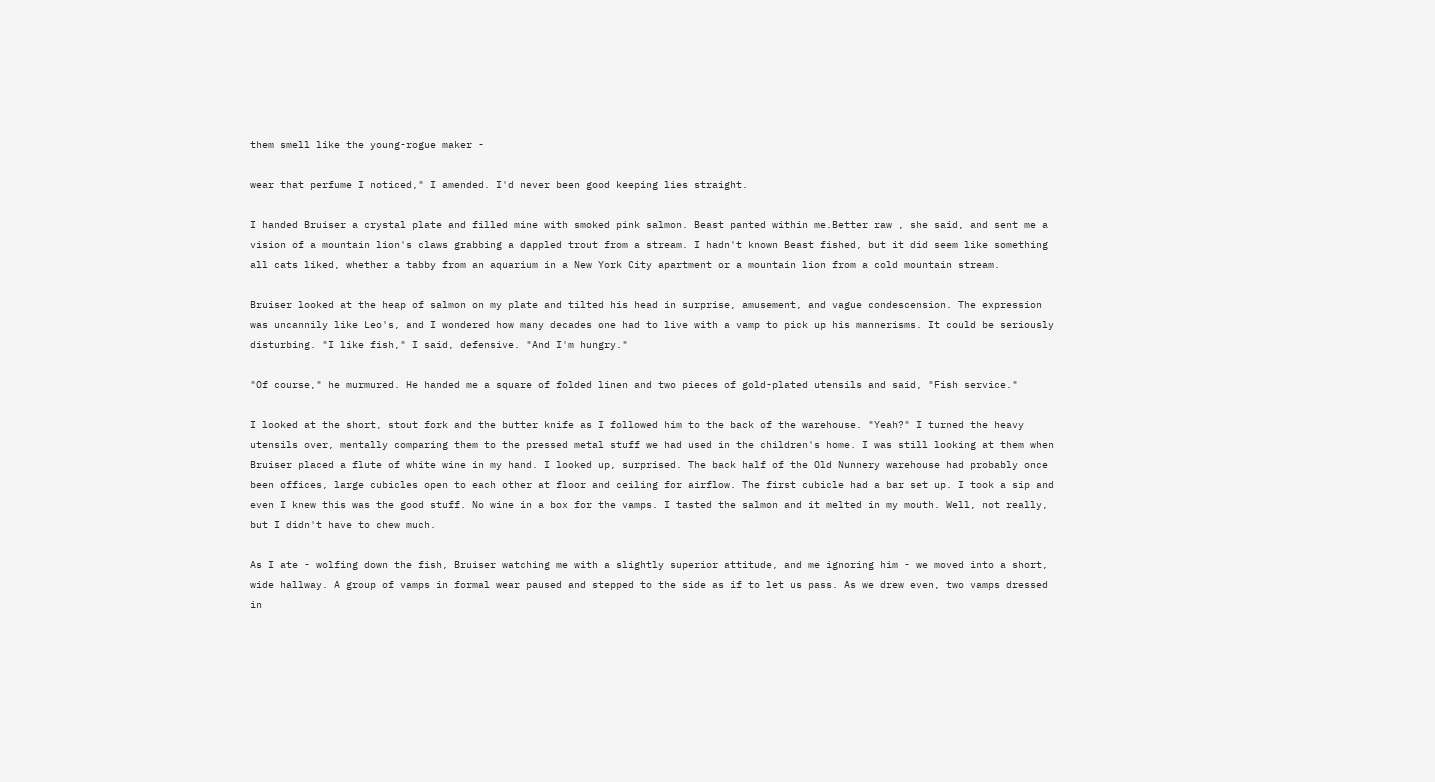them smell like the young-rogue maker -

wear that perfume I noticed," I amended. I'd never been good keeping lies straight.

I handed Bruiser a crystal plate and filled mine with smoked pink salmon. Beast panted within me.Better raw , she said, and sent me a vision of a mountain lion's claws grabbing a dappled trout from a stream. I hadn't known Beast fished, but it did seem like something all cats liked, whether a tabby from an aquarium in a New York City apartment or a mountain lion from a cold mountain stream.

Bruiser looked at the heap of salmon on my plate and tilted his head in surprise, amusement, and vague condescension. The expression was uncannily like Leo's, and I wondered how many decades one had to live with a vamp to pick up his mannerisms. It could be seriously disturbing. "I like fish," I said, defensive. "And I'm hungry."

"Of course," he murmured. He handed me a square of folded linen and two pieces of gold-plated utensils and said, "Fish service."

I looked at the short, stout fork and the butter knife as I followed him to the back of the warehouse. "Yeah?" I turned the heavy utensils over, mentally comparing them to the pressed metal stuff we had used in the children's home. I was still looking at them when Bruiser placed a flute of white wine in my hand. I looked up, surprised. The back half of the Old Nunnery warehouse had probably once been offices, large cubicles open to each other at floor and ceiling for airflow. The first cubicle had a bar set up. I took a sip and even I knew this was the good stuff. No wine in a box for the vamps. I tasted the salmon and it melted in my mouth. Well, not really, but I didn't have to chew much.

As I ate - wolfing down the fish, Bruiser watching me with a slightly superior attitude, and me ignoring him - we moved into a short, wide hallway. A group of vamps in formal wear paused and stepped to the side as if to let us pass. As we drew even, two vamps dressed in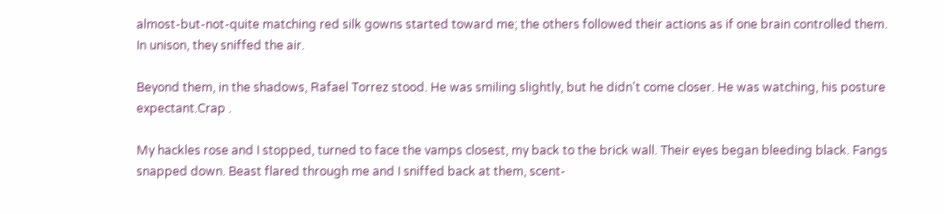almost-but-not-quite matching red silk gowns started toward me; the others followed their actions as if one brain controlled them. In unison, they sniffed the air.

Beyond them, in the shadows, Rafael Torrez stood. He was smiling slightly, but he didn't come closer. He was watching, his posture expectant.Crap .

My hackles rose and I stopped, turned to face the vamps closest, my back to the brick wall. Their eyes began bleeding black. Fangs snapped down. Beast flared through me and I sniffed back at them, scent-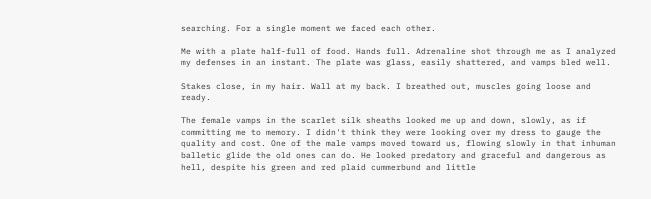searching. For a single moment we faced each other.

Me with a plate half-full of food. Hands full. Adrenaline shot through me as I analyzed my defenses in an instant. The plate was glass, easily shattered, and vamps bled well.

Stakes close, in my hair. Wall at my back. I breathed out, muscles going loose and ready.

The female vamps in the scarlet silk sheaths looked me up and down, slowly, as if committing me to memory. I didn't think they were looking over my dress to gauge the quality and cost. One of the male vamps moved toward us, flowing slowly in that inhuman balletic glide the old ones can do. He looked predatory and graceful and dangerous as hell, despite his green and red plaid cummerbund and little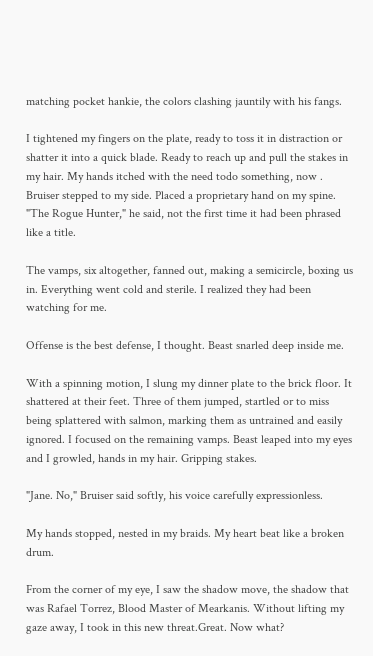matching pocket hankie, the colors clashing jauntily with his fangs.

I tightened my fingers on the plate, ready to toss it in distraction or shatter it into a quick blade. Ready to reach up and pull the stakes in my hair. My hands itched with the need todo something, now . Bruiser stepped to my side. Placed a proprietary hand on my spine. "The Rogue Hunter," he said, not the first time it had been phrased like a title.

The vamps, six altogether, fanned out, making a semicircle, boxing us in. Everything went cold and sterile. I realized they had been watching for me.

Offense is the best defense, I thought. Beast snarled deep inside me.

With a spinning motion, I slung my dinner plate to the brick floor. It shattered at their feet. Three of them jumped, startled or to miss being splattered with salmon, marking them as untrained and easily ignored. I focused on the remaining vamps. Beast leaped into my eyes and I growled, hands in my hair. Gripping stakes.

"Jane. No," Bruiser said softly, his voice carefully expressionless.

My hands stopped, nested in my braids. My heart beat like a broken drum.

From the corner of my eye, I saw the shadow move, the shadow that was Rafael Torrez, Blood Master of Mearkanis. Without lifting my gaze away, I took in this new threat.Great. Now what?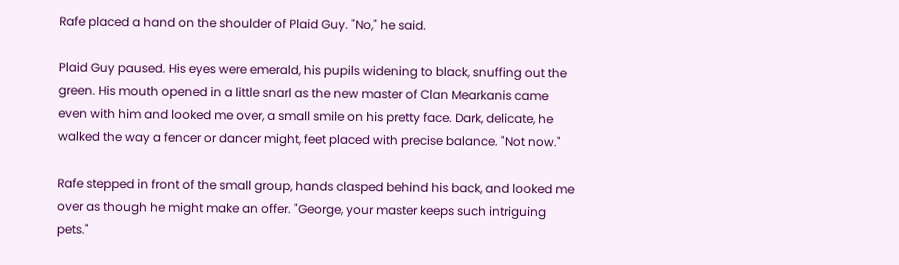Rafe placed a hand on the shoulder of Plaid Guy. "No," he said.

Plaid Guy paused. His eyes were emerald, his pupils widening to black, snuffing out the green. His mouth opened in a little snarl as the new master of Clan Mearkanis came even with him and looked me over, a small smile on his pretty face. Dark, delicate, he walked the way a fencer or dancer might, feet placed with precise balance. "Not now."

Rafe stepped in front of the small group, hands clasped behind his back, and looked me over as though he might make an offer. "George, your master keeps such intriguing pets."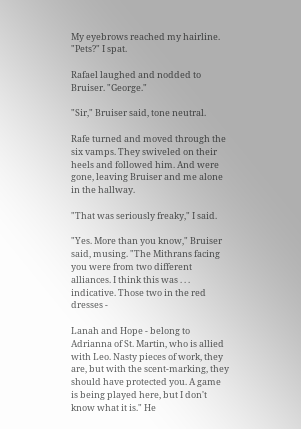My eyebrows reached my hairline. "Pets?" I spat.

Rafael laughed and nodded to Bruiser. "George."

"Sir," Bruiser said, tone neutral.

Rafe turned and moved through the six vamps. They swiveled on their heels and followed him. And were gone, leaving Bruiser and me alone in the hallway.

"That was seriously freaky," I said.

"Yes. More than you know," Bruiser said, musing. "The Mithrans facing you were from two different alliances. I think this was . . . indicative. Those two in the red dresses -

Lanah and Hope - belong to Adrianna of St. Martin, who is allied with Leo. Nasty pieces of work, they are, but with the scent-marking, they should have protected you. A game is being played here, but I don't know what it is." He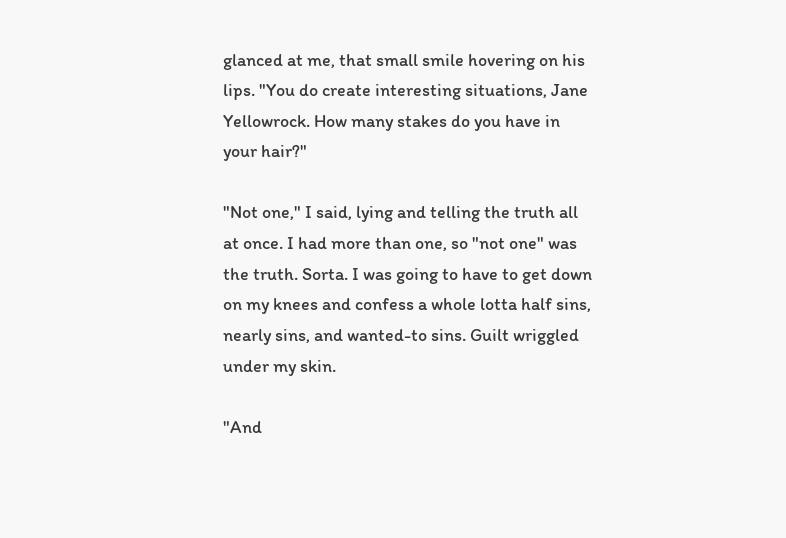glanced at me, that small smile hovering on his lips. "You do create interesting situations, Jane Yellowrock. How many stakes do you have in your hair?"

"Not one," I said, lying and telling the truth all at once. I had more than one, so "not one" was the truth. Sorta. I was going to have to get down on my knees and confess a whole lotta half sins, nearly sins, and wanted-to sins. Guilt wriggled under my skin.

"And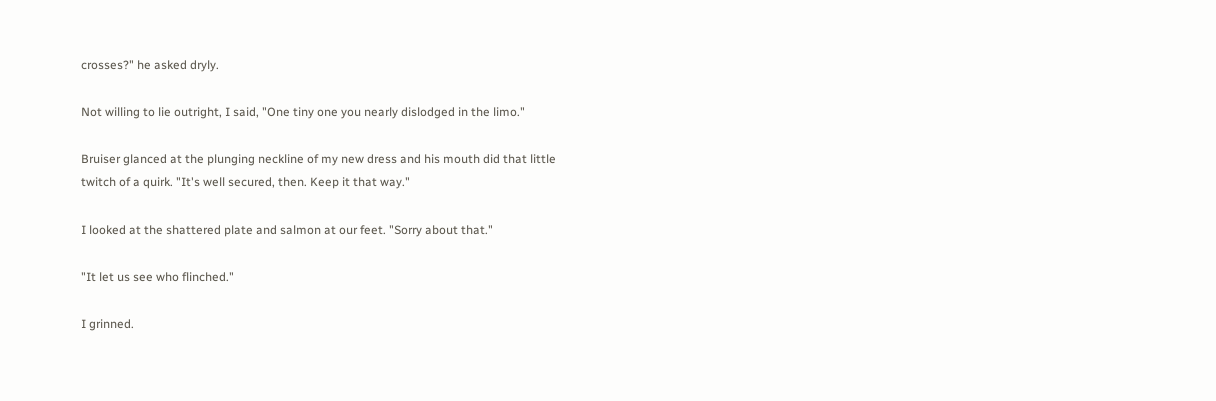crosses?" he asked dryly.

Not willing to lie outright, I said, "One tiny one you nearly dislodged in the limo."

Bruiser glanced at the plunging neckline of my new dress and his mouth did that little twitch of a quirk. "It's well secured, then. Keep it that way."

I looked at the shattered plate and salmon at our feet. "Sorry about that."

"It let us see who flinched."

I grinned.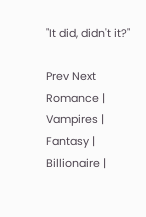"It did, didn't it?"

Prev Next
Romance | Vampires | Fantasy | Billionaire |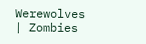Werewolves | Zombies